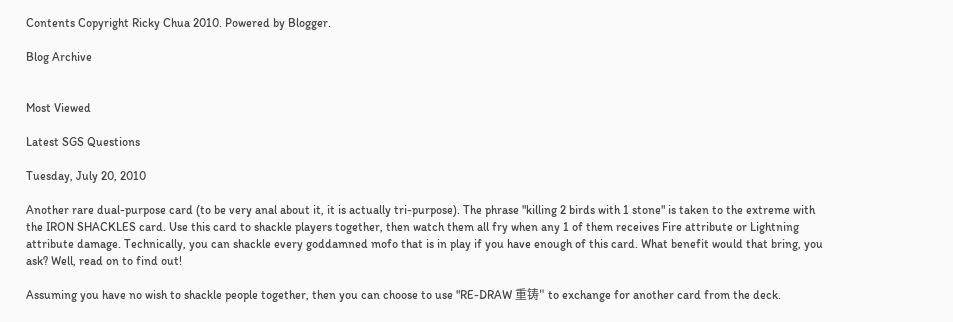Contents Copyright Ricky Chua 2010. Powered by Blogger.

Blog Archive


Most Viewed

Latest SGS Questions

Tuesday, July 20, 2010

Another rare dual-purpose card (to be very anal about it, it is actually tri-purpose). The phrase "killing 2 birds with 1 stone" is taken to the extreme with the IRON SHACKLES card. Use this card to shackle players together, then watch them all fry when any 1 of them receives Fire attribute or Lightning attribute damage. Technically, you can shackle every goddamned mofo that is in play if you have enough of this card. What benefit would that bring, you ask? Well, read on to find out!

Assuming you have no wish to shackle people together, then you can choose to use "RE-DRAW 重铸" to exchange for another card from the deck.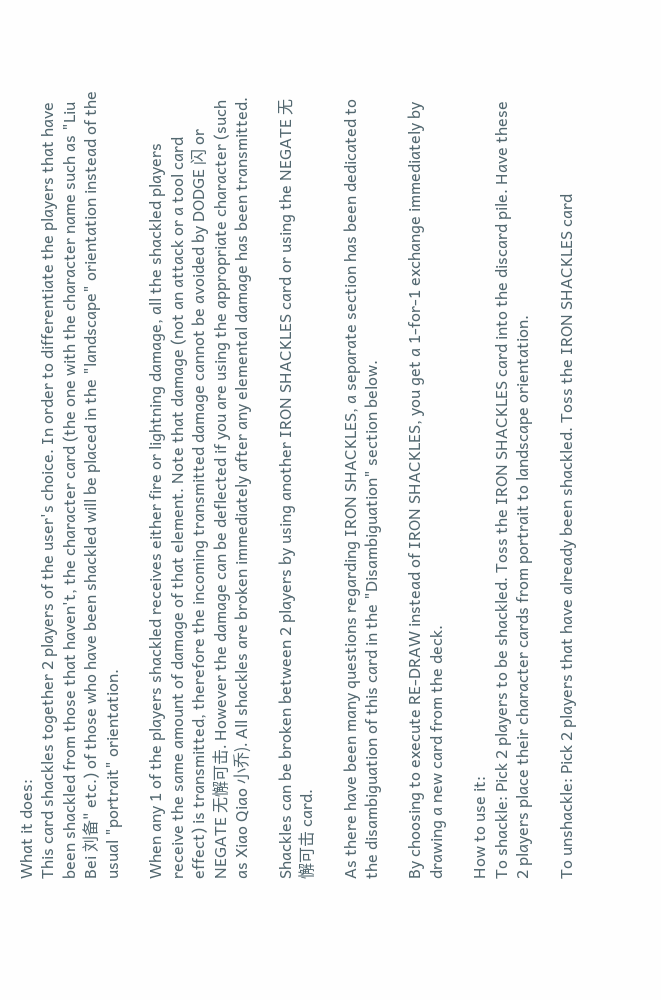What it does:
This card shackles together 2 players of the user's choice. In order to differentiate the players that have been shackled from those that haven't, the character card (the one with the character name such as "Liu Bei 刘备" etc.) of those who have been shackled will be placed in the "landscape" orientation instead of the usual "portrait" orientation.

When any 1 of the players shackled receives either fire or lightning damage, all the shackled players receive the same amount of damage of that element. Note that damage (not an attack or a tool card effect) is transmitted, therefore the incoming transmitted damage cannot be avoided by DODGE 闪 or NEGATE 无懈可击. However the damage can be deflected if you are using the appropriate character (such as Xiao Qiao 小乔). All shackles are broken immediately after any elemental damage has been transmitted.

Shackles can be broken between 2 players by using another IRON SHACKLES card or using the NEGATE 无懈可击 card.

As there have been many questions regarding IRON SHACKLES, a separate section has been dedicated to the disambiguation of this card in the "Disambiguation" section below.

By choosing to execute RE-DRAW instead of IRON SHACKLES, you get a 1-for-1 exchange immediately by drawing a new card from the deck.

How to use it:
To shackle: Pick 2 players to be shackled. Toss the IRON SHACKLES card into the discard pile. Have these 2 players place their character cards from portrait to landscape orientation.

To unshackle: Pick 2 players that have already been shackled. Toss the IRON SHACKLES card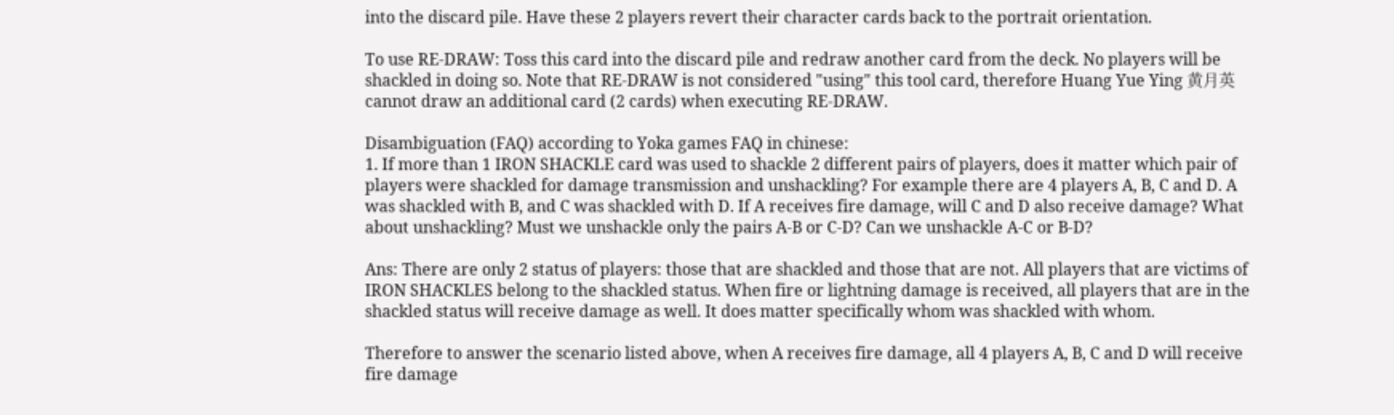into the discard pile. Have these 2 players revert their character cards back to the portrait orientation.

To use RE-DRAW: Toss this card into the discard pile and redraw another card from the deck. No players will be shackled in doing so. Note that RE-DRAW is not considered "using" this tool card, therefore Huang Yue Ying 黄月英 cannot draw an additional card (2 cards) when executing RE-DRAW.

Disambiguation (FAQ) according to Yoka games FAQ in chinese:
1. If more than 1 IRON SHACKLE card was used to shackle 2 different pairs of players, does it matter which pair of players were shackled for damage transmission and unshackling? For example there are 4 players A, B, C and D. A was shackled with B, and C was shackled with D. If A receives fire damage, will C and D also receive damage? What about unshackling? Must we unshackle only the pairs A-B or C-D? Can we unshackle A-C or B-D?

Ans: There are only 2 status of players: those that are shackled and those that are not. All players that are victims of IRON SHACKLES belong to the shackled status. When fire or lightning damage is received, all players that are in the shackled status will receive damage as well. It does matter specifically whom was shackled with whom.

Therefore to answer the scenario listed above, when A receives fire damage, all 4 players A, B, C and D will receive fire damage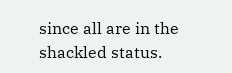since all are in the shackled status.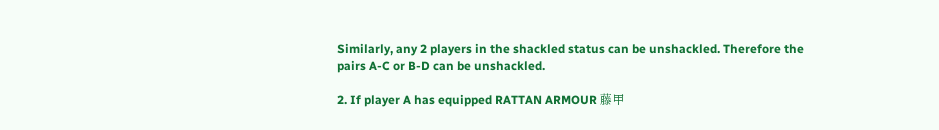Similarly, any 2 players in the shackled status can be unshackled. Therefore the pairs A-C or B-D can be unshackled.

2. If player A has equipped RATTAN ARMOUR 藤甲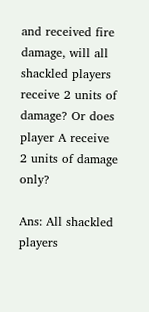and received fire damage, will all shackled players receive 2 units of damage? Or does player A receive 2 units of damage only?

Ans: All shackled players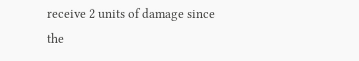receive 2 units of damage since the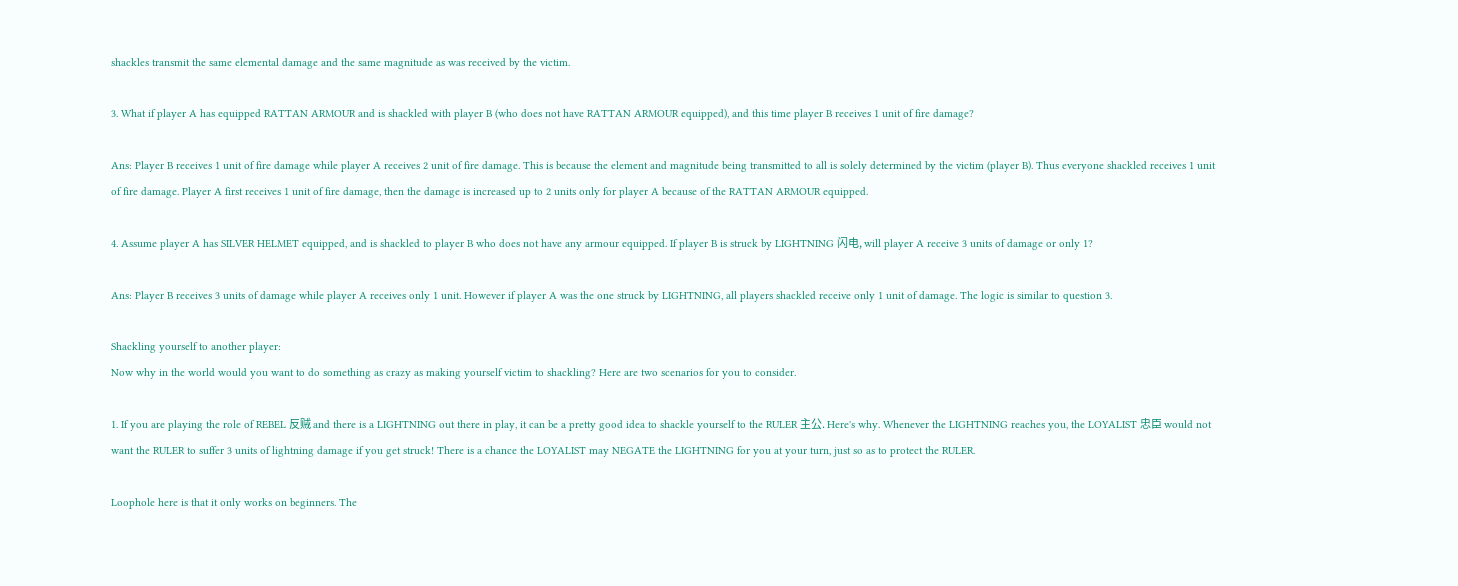shackles transmit the same elemental damage and the same magnitude as was received by the victim.

3. What if player A has equipped RATTAN ARMOUR and is shackled with player B (who does not have RATTAN ARMOUR equipped), and this time player B receives 1 unit of fire damage?

Ans: Player B receives 1 unit of fire damage while player A receives 2 unit of fire damage. This is because the element and magnitude being transmitted to all is solely determined by the victim (player B). Thus everyone shackled receives 1 unit of fire damage. Player A first receives 1 unit of fire damage, then the damage is increased up to 2 units only for player A because of the RATTAN ARMOUR equipped.

4. Assume player A has SILVER HELMET equipped, and is shackled to player B who does not have any armour equipped. If player B is struck by LIGHTNING 闪电, will player A receive 3 units of damage or only 1?

Ans: Player B receives 3 units of damage while player A receives only 1 unit. However if player A was the one struck by LIGHTNING, all players shackled receive only 1 unit of damage. The logic is similar to question 3.

Shackling yourself to another player:
Now why in the world would you want to do something as crazy as making yourself victim to shackling? Here are two scenarios for you to consider.

1. If you are playing the role of REBEL 反贼 and there is a LIGHTNING out there in play, it can be a pretty good idea to shackle yourself to the RULER 主公. Here's why. Whenever the LIGHTNING reaches you, the LOYALIST 忠臣 would not want the RULER to suffer 3 units of lightning damage if you get struck! There is a chance the LOYALIST may NEGATE the LIGHTNING for you at your turn, just so as to protect the RULER.

Loophole here is that it only works on beginners. The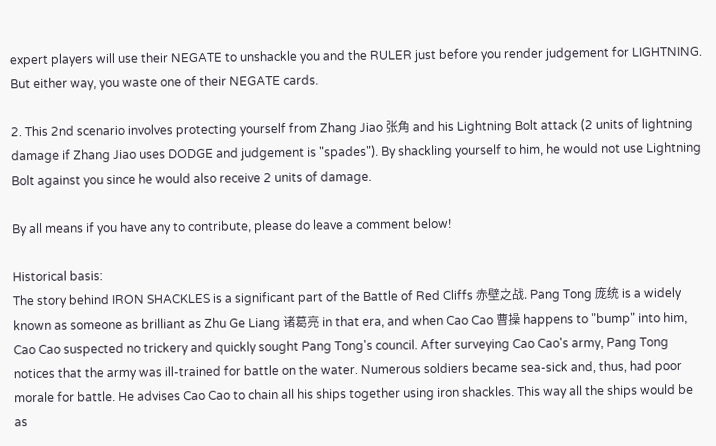expert players will use their NEGATE to unshackle you and the RULER just before you render judgement for LIGHTNING. But either way, you waste one of their NEGATE cards.

2. This 2nd scenario involves protecting yourself from Zhang Jiao 张角 and his Lightning Bolt attack (2 units of lightning damage if Zhang Jiao uses DODGE and judgement is "spades"). By shackling yourself to him, he would not use Lightning Bolt against you since he would also receive 2 units of damage.

By all means if you have any to contribute, please do leave a comment below!

Historical basis:
The story behind IRON SHACKLES is a significant part of the Battle of Red Cliffs 赤壁之战. Pang Tong 庞统 is a widely known as someone as brilliant as Zhu Ge Liang 诸葛亮 in that era, and when Cao Cao 曹操 happens to "bump" into him, Cao Cao suspected no trickery and quickly sought Pang Tong's council. After surveying Cao Cao's army, Pang Tong notices that the army was ill-trained for battle on the water. Numerous soldiers became sea-sick and, thus, had poor morale for battle. He advises Cao Cao to chain all his ships together using iron shackles. This way all the ships would be as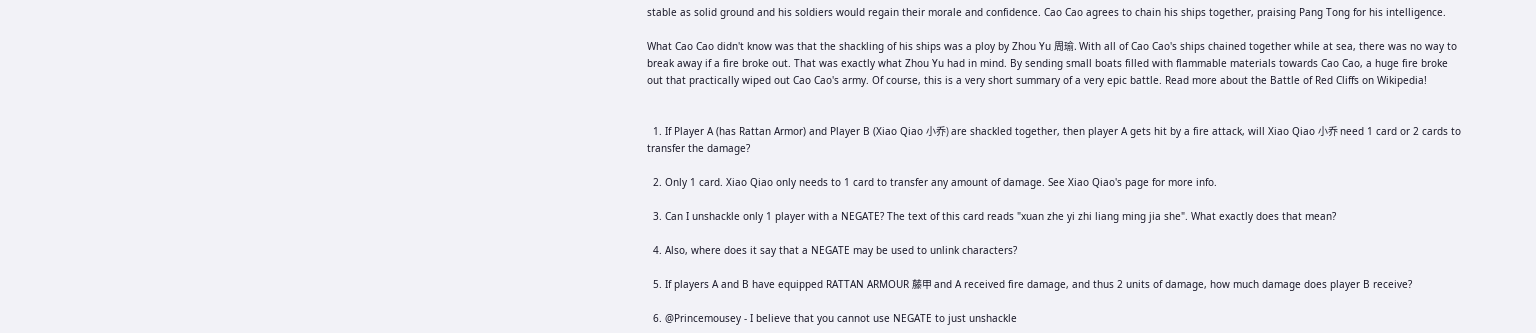stable as solid ground and his soldiers would regain their morale and confidence. Cao Cao agrees to chain his ships together, praising Pang Tong for his intelligence.

What Cao Cao didn't know was that the shackling of his ships was a ploy by Zhou Yu 周瑜. With all of Cao Cao's ships chained together while at sea, there was no way to break away if a fire broke out. That was exactly what Zhou Yu had in mind. By sending small boats filled with flammable materials towards Cao Cao, a huge fire broke out that practically wiped out Cao Cao's army. Of course, this is a very short summary of a very epic battle. Read more about the Battle of Red Cliffs on Wikipedia!


  1. If Player A (has Rattan Armor) and Player B (Xiao Qiao 小乔) are shackled together, then player A gets hit by a fire attack, will Xiao Qiao 小乔 need 1 card or 2 cards to transfer the damage?

  2. Only 1 card. Xiao Qiao only needs to 1 card to transfer any amount of damage. See Xiao Qiao's page for more info.

  3. Can I unshackle only 1 player with a NEGATE? The text of this card reads "xuan zhe yi zhi liang ming jia she". What exactly does that mean?

  4. Also, where does it say that a NEGATE may be used to unlink characters?

  5. If players A and B have equipped RATTAN ARMOUR 藤甲 and A received fire damage, and thus 2 units of damage, how much damage does player B receive?

  6. @Princemousey - I believe that you cannot use NEGATE to just unshackle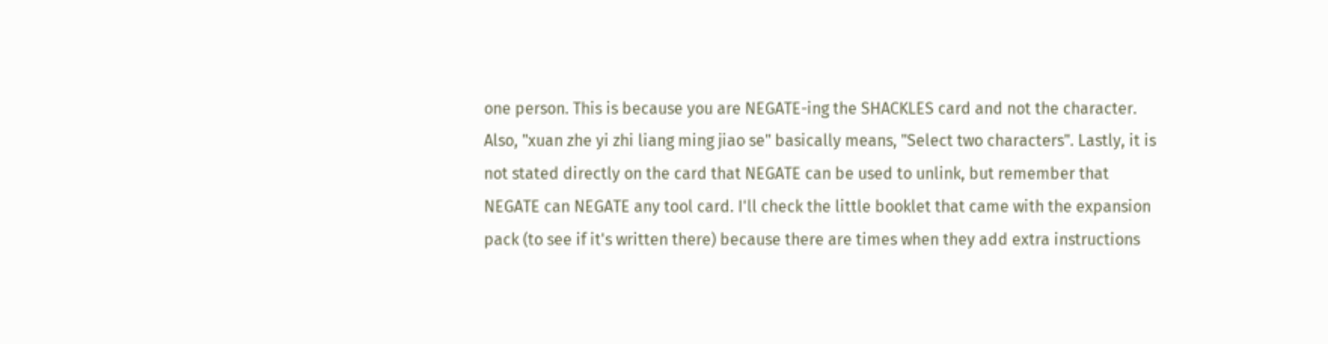one person. This is because you are NEGATE-ing the SHACKLES card and not the character. Also, "xuan zhe yi zhi liang ming jiao se" basically means, "Select two characters". Lastly, it is not stated directly on the card that NEGATE can be used to unlink, but remember that NEGATE can NEGATE any tool card. I'll check the little booklet that came with the expansion pack (to see if it's written there) because there are times when they add extra instructions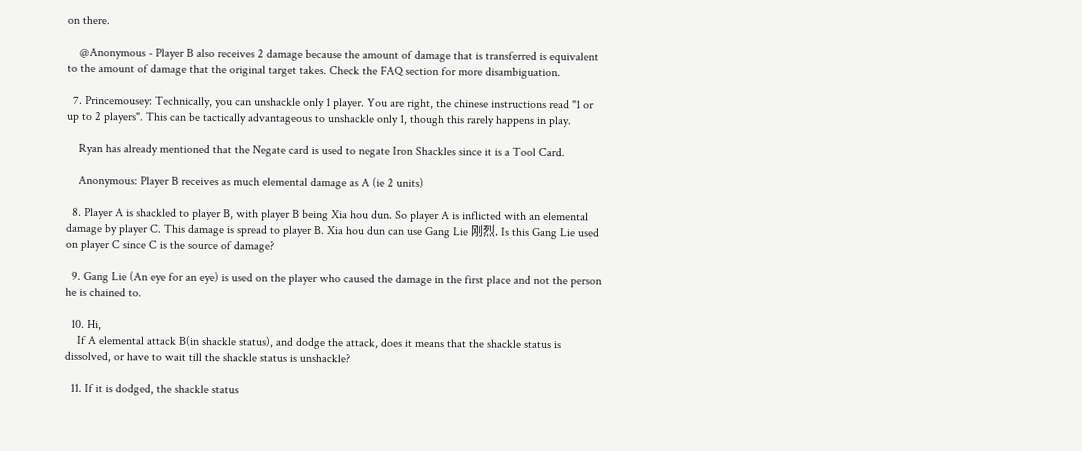on there.

    @Anonymous - Player B also receives 2 damage because the amount of damage that is transferred is equivalent to the amount of damage that the original target takes. Check the FAQ section for more disambiguation.

  7. Princemousey: Technically, you can unshackle only 1 player. You are right, the chinese instructions read "1 or up to 2 players". This can be tactically advantageous to unshackle only 1, though this rarely happens in play.

    Ryan has already mentioned that the Negate card is used to negate Iron Shackles since it is a Tool Card.

    Anonymous: Player B receives as much elemental damage as A (ie 2 units)

  8. Player A is shackled to player B, with player B being Xia hou dun. So player A is inflicted with an elemental damage by player C. This damage is spread to player B. Xia hou dun can use Gang Lie 刚烈. Is this Gang Lie used on player C since C is the source of damage?

  9. Gang Lie (An eye for an eye) is used on the player who caused the damage in the first place and not the person he is chained to.

  10. Hi,
    If A elemental attack B(in shackle status), and dodge the attack, does it means that the shackle status is dissolved, or have to wait till the shackle status is unshackle?

  11. If it is dodged, the shackle status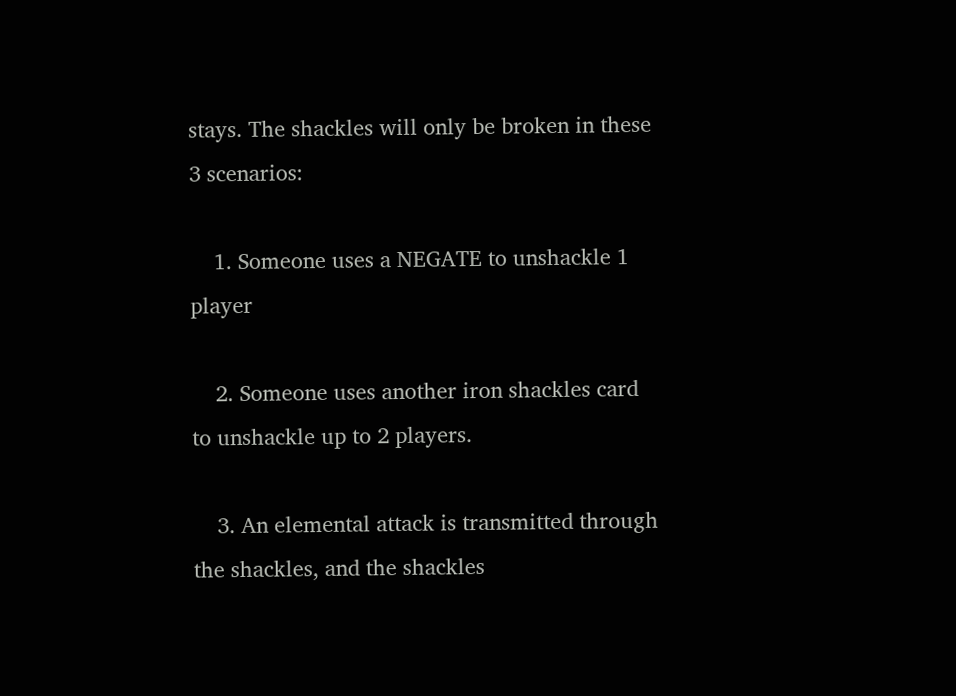stays. The shackles will only be broken in these 3 scenarios:

    1. Someone uses a NEGATE to unshackle 1 player

    2. Someone uses another iron shackles card to unshackle up to 2 players.

    3. An elemental attack is transmitted through the shackles, and the shackles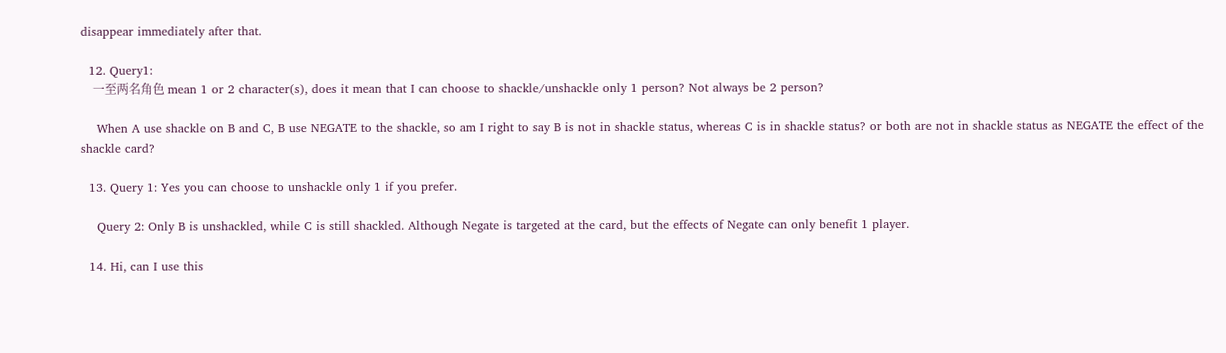disappear immediately after that.

  12. Query1:
    一至两名角色 mean 1 or 2 character(s), does it mean that I can choose to shackle/unshackle only 1 person? Not always be 2 person?

    When A use shackle on B and C, B use NEGATE to the shackle, so am I right to say B is not in shackle status, whereas C is in shackle status? or both are not in shackle status as NEGATE the effect of the shackle card?

  13. Query 1: Yes you can choose to unshackle only 1 if you prefer.

    Query 2: Only B is unshackled, while C is still shackled. Although Negate is targeted at the card, but the effects of Negate can only benefit 1 player.

  14. Hi, can I use this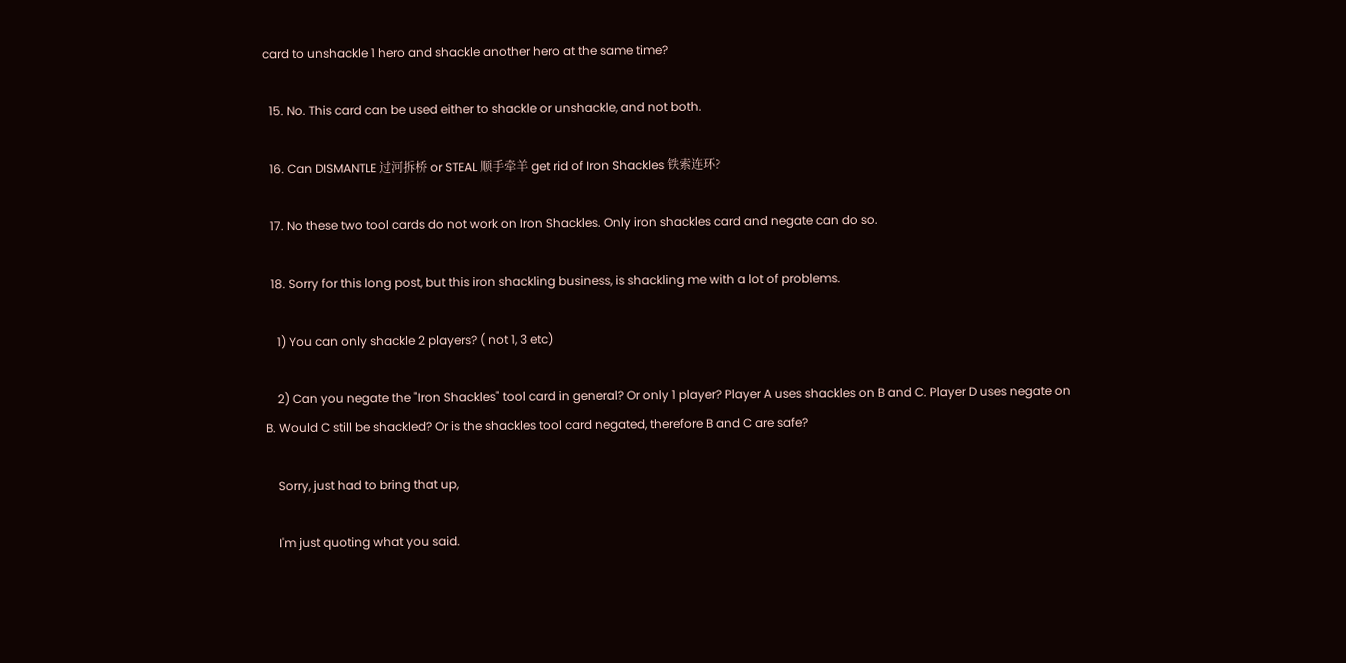card to unshackle 1 hero and shackle another hero at the same time?

  15. No. This card can be used either to shackle or unshackle, and not both.

  16. Can DISMANTLE 过河拆桥 or STEAL 顺手牵羊 get rid of Iron Shackles 铁索连环?

  17. No these two tool cards do not work on Iron Shackles. Only iron shackles card and negate can do so.

  18. Sorry for this long post, but this iron shackling business, is shackling me with a lot of problems.

    1) You can only shackle 2 players? ( not 1, 3 etc)

    2) Can you negate the "Iron Shackles" tool card in general? Or only 1 player? Player A uses shackles on B and C. Player D uses negate on B. Would C still be shackled? Or is the shackles tool card negated, therefore B and C are safe?

    Sorry, just had to bring that up,

    I'm just quoting what you said.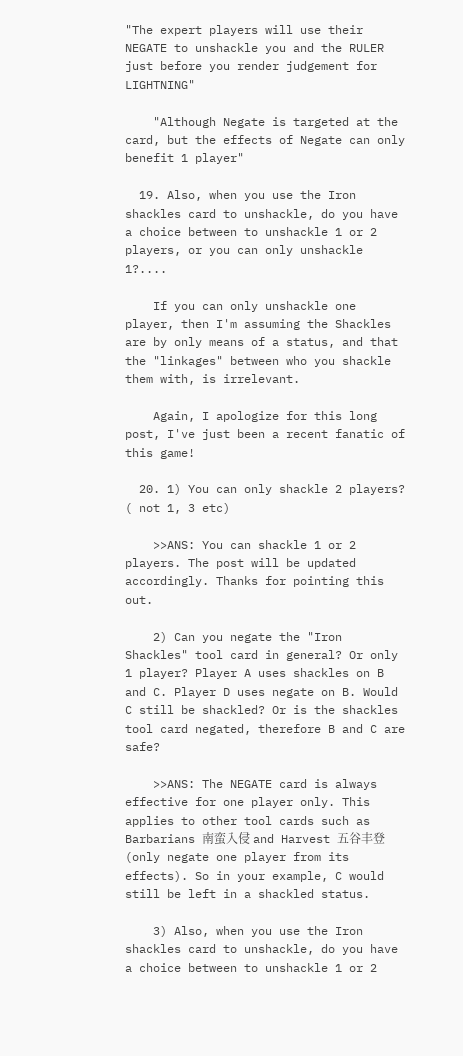"The expert players will use their NEGATE to unshackle you and the RULER just before you render judgement for LIGHTNING"

    "Although Negate is targeted at the card, but the effects of Negate can only benefit 1 player"

  19. Also, when you use the Iron shackles card to unshackle, do you have a choice between to unshackle 1 or 2 players, or you can only unshackle 1?....

    If you can only unshackle one player, then I'm assuming the Shackles are by only means of a status, and that the "linkages" between who you shackle them with, is irrelevant.

    Again, I apologize for this long post, I've just been a recent fanatic of this game!

  20. 1) You can only shackle 2 players? ( not 1, 3 etc)

    >>ANS: You can shackle 1 or 2 players. The post will be updated accordingly. Thanks for pointing this out.

    2) Can you negate the "Iron Shackles" tool card in general? Or only 1 player? Player A uses shackles on B and C. Player D uses negate on B. Would C still be shackled? Or is the shackles tool card negated, therefore B and C are safe?

    >>ANS: The NEGATE card is always effective for one player only. This applies to other tool cards such as Barbarians 南蛮入侵 and Harvest 五谷丰登 (only negate one player from its effects). So in your example, C would still be left in a shackled status.

    3) Also, when you use the Iron shackles card to unshackle, do you have a choice between to unshackle 1 or 2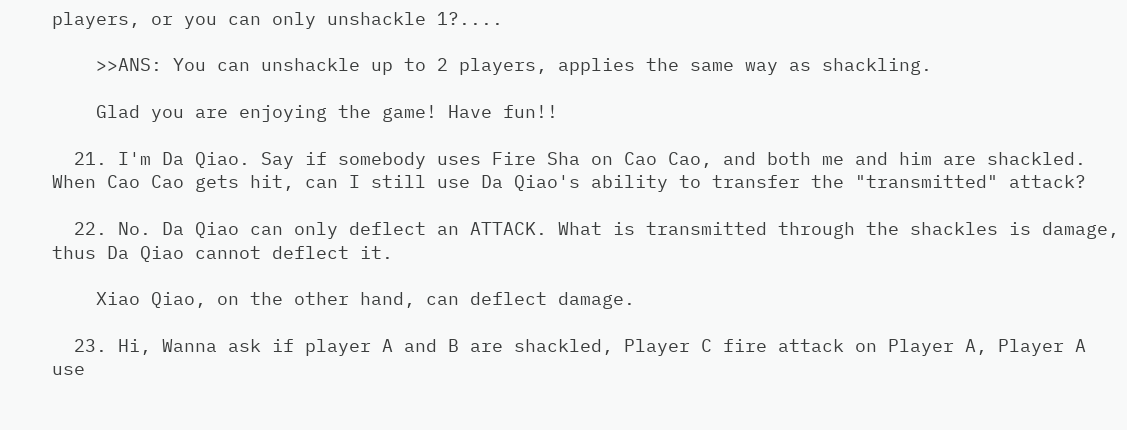players, or you can only unshackle 1?....

    >>ANS: You can unshackle up to 2 players, applies the same way as shackling.

    Glad you are enjoying the game! Have fun!!

  21. I'm Da Qiao. Say if somebody uses Fire Sha on Cao Cao, and both me and him are shackled. When Cao Cao gets hit, can I still use Da Qiao's ability to transfer the "transmitted" attack?

  22. No. Da Qiao can only deflect an ATTACK. What is transmitted through the shackles is damage, thus Da Qiao cannot deflect it.

    Xiao Qiao, on the other hand, can deflect damage.

  23. Hi, Wanna ask if player A and B are shackled, Player C fire attack on Player A, Player A use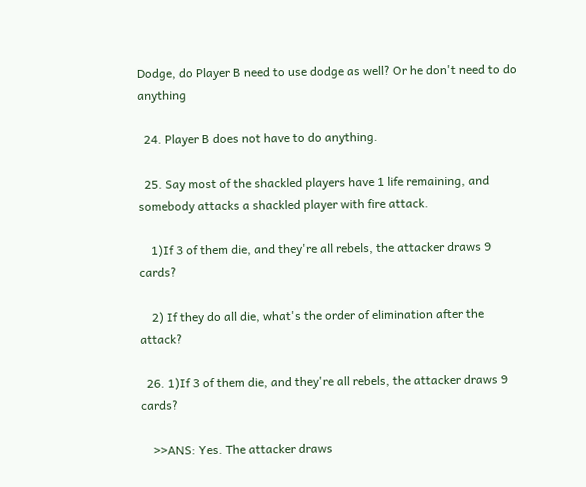Dodge, do Player B need to use dodge as well? Or he don't need to do anything

  24. Player B does not have to do anything.

  25. Say most of the shackled players have 1 life remaining, and somebody attacks a shackled player with fire attack.

    1)If 3 of them die, and they're all rebels, the attacker draws 9 cards?

    2) If they do all die, what's the order of elimination after the attack?

  26. 1)If 3 of them die, and they're all rebels, the attacker draws 9 cards?

    >>ANS: Yes. The attacker draws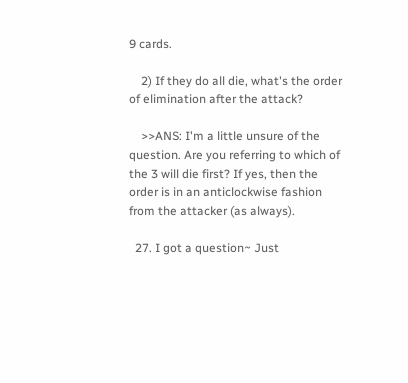9 cards.

    2) If they do all die, what's the order of elimination after the attack?

    >>ANS: I'm a little unsure of the question. Are you referring to which of the 3 will die first? If yes, then the order is in an anticlockwise fashion from the attacker (as always).

  27. I got a question~ Just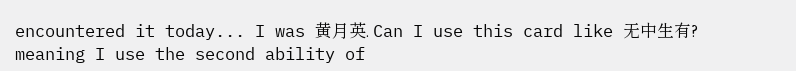encountered it today... I was 黄月英. Can I use this card like 无中生有? meaning I use the second ability of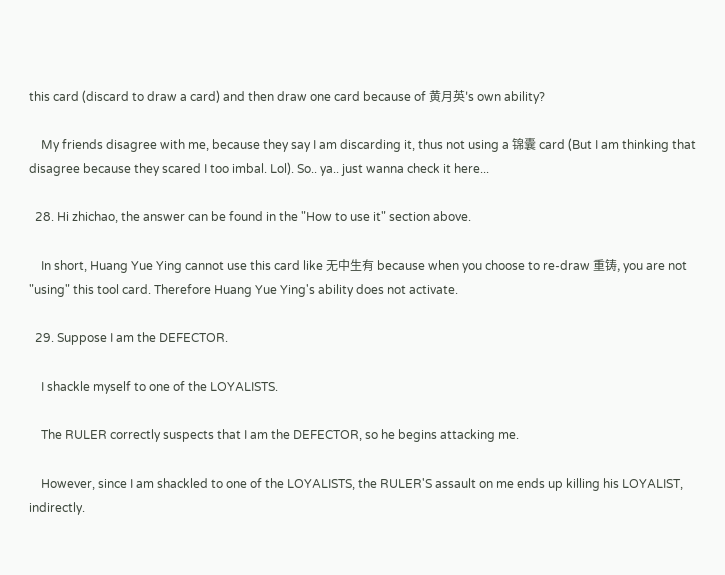this card (discard to draw a card) and then draw one card because of 黄月英's own ability?

    My friends disagree with me, because they say I am discarding it, thus not using a 锦囊 card (But I am thinking that disagree because they scared I too imbal. Lol). So.. ya.. just wanna check it here...

  28. Hi zhichao, the answer can be found in the "How to use it" section above.

    In short, Huang Yue Ying cannot use this card like 无中生有 because when you choose to re-draw 重铸, you are not "using" this tool card. Therefore Huang Yue Ying's ability does not activate.

  29. Suppose I am the DEFECTOR.

    I shackle myself to one of the LOYALISTS.

    The RULER correctly suspects that I am the DEFECTOR, so he begins attacking me.

    However, since I am shackled to one of the LOYALISTS, the RULER'S assault on me ends up killing his LOYALIST, indirectly.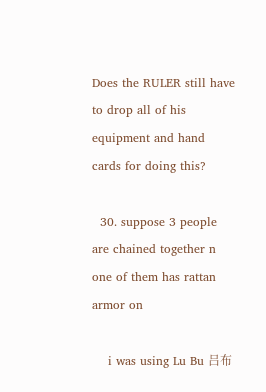Does the RULER still have to drop all of his equipment and hand cards for doing this?

  30. suppose 3 people are chained together n one of them has rattan armor on

    i was using Lu Bu 吕布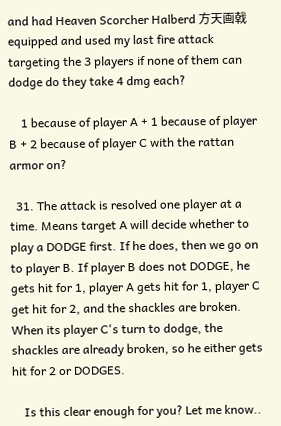and had Heaven Scorcher Halberd 方天画戟 equipped and used my last fire attack targeting the 3 players if none of them can dodge do they take 4 dmg each?

    1 because of player A + 1 because of player B + 2 because of player C with the rattan armor on?

  31. The attack is resolved one player at a time. Means target A will decide whether to play a DODGE first. If he does, then we go on to player B. If player B does not DODGE, he gets hit for 1, player A gets hit for 1, player C get hit for 2, and the shackles are broken. When its player C's turn to dodge, the shackles are already broken, so he either gets hit for 2 or DODGES.

    Is this clear enough for you? Let me know..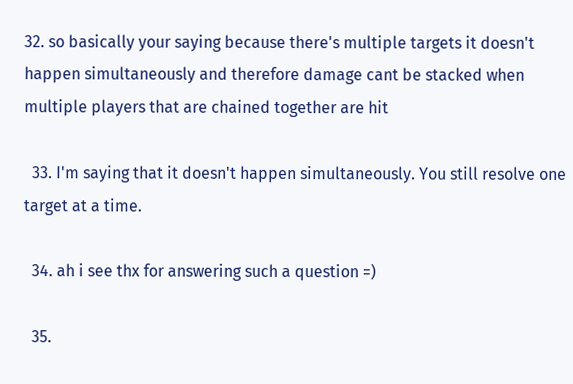32. so basically your saying because there's multiple targets it doesn't happen simultaneously and therefore damage cant be stacked when multiple players that are chained together are hit

  33. I'm saying that it doesn't happen simultaneously. You still resolve one target at a time.

  34. ah i see thx for answering such a question =)

  35.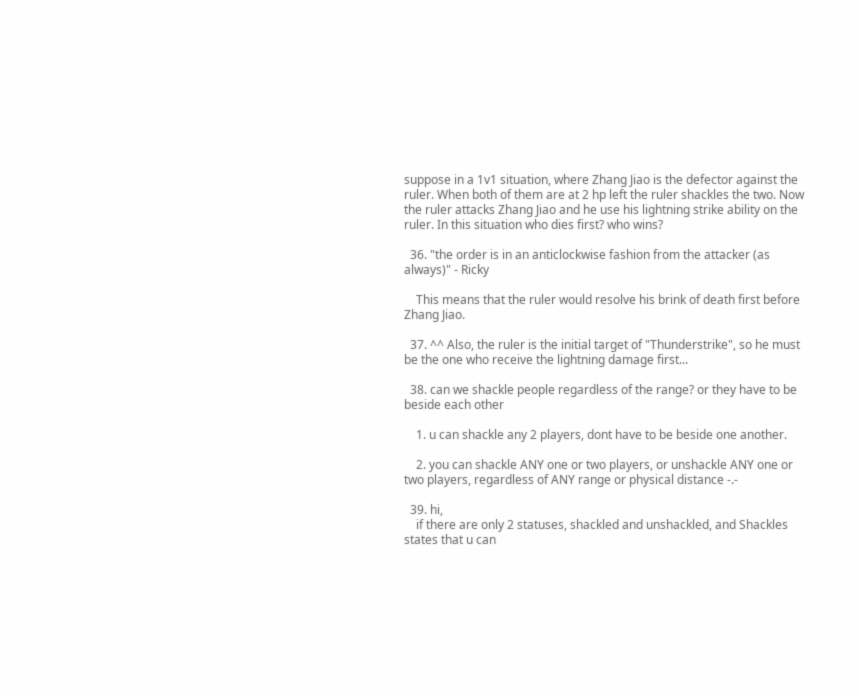suppose in a 1v1 situation, where Zhang Jiao is the defector against the ruler. When both of them are at 2 hp left the ruler shackles the two. Now the ruler attacks Zhang Jiao and he use his lightning strike ability on the ruler. In this situation who dies first? who wins?

  36. "the order is in an anticlockwise fashion from the attacker (as always)" - Ricky

    This means that the ruler would resolve his brink of death first before Zhang Jiao.

  37. ^^ Also, the ruler is the initial target of "Thunderstrike", so he must be the one who receive the lightning damage first...

  38. can we shackle people regardless of the range? or they have to be beside each other

    1. u can shackle any 2 players, dont have to be beside one another.

    2. you can shackle ANY one or two players, or unshackle ANY one or two players, regardless of ANY range or physical distance -.-

  39. hi,
    if there are only 2 statuses, shackled and unshackled, and Shackles states that u can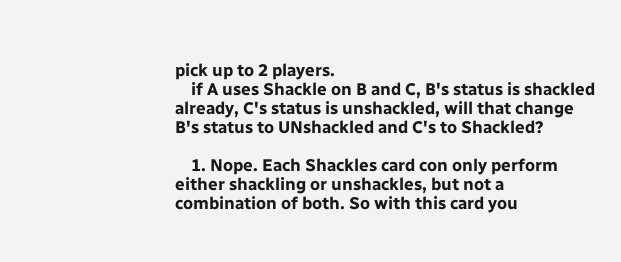pick up to 2 players.
    if A uses Shackle on B and C, B's status is shackled already, C's status is unshackled, will that change B's status to UNshackled and C's to Shackled?

    1. Nope. Each Shackles card con only perform either shackling or unshackles, but not a combination of both. So with this card you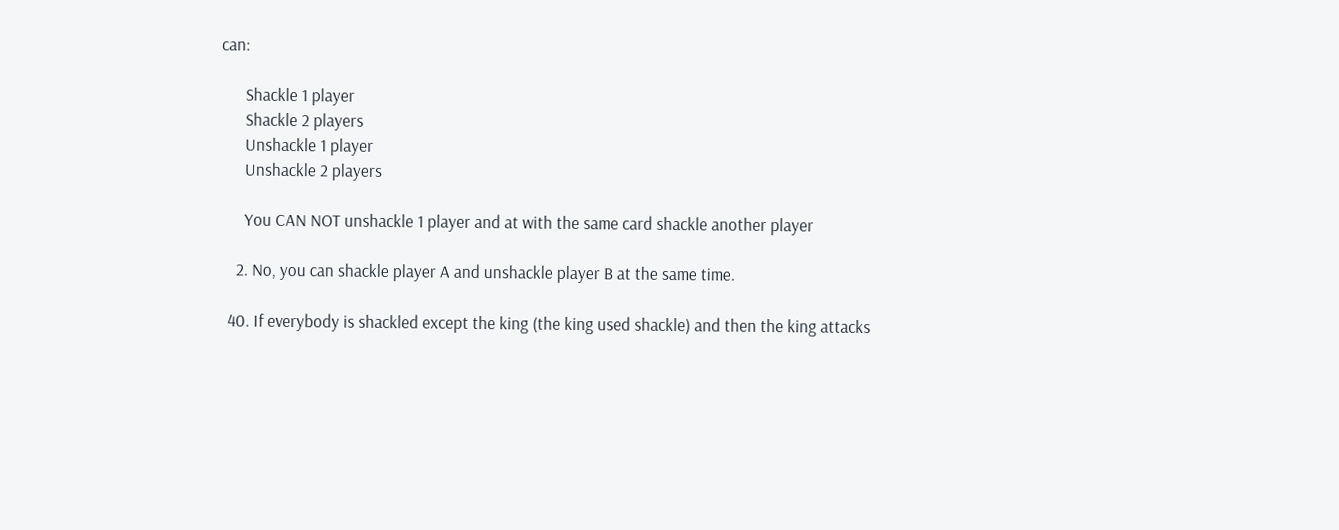can:

      Shackle 1 player
      Shackle 2 players
      Unshackle 1 player
      Unshackle 2 players

      You CAN NOT unshackle 1 player and at with the same card shackle another player

    2. No, you can shackle player A and unshackle player B at the same time.

  40. If everybody is shackled except the king (the king used shackle) and then the king attacks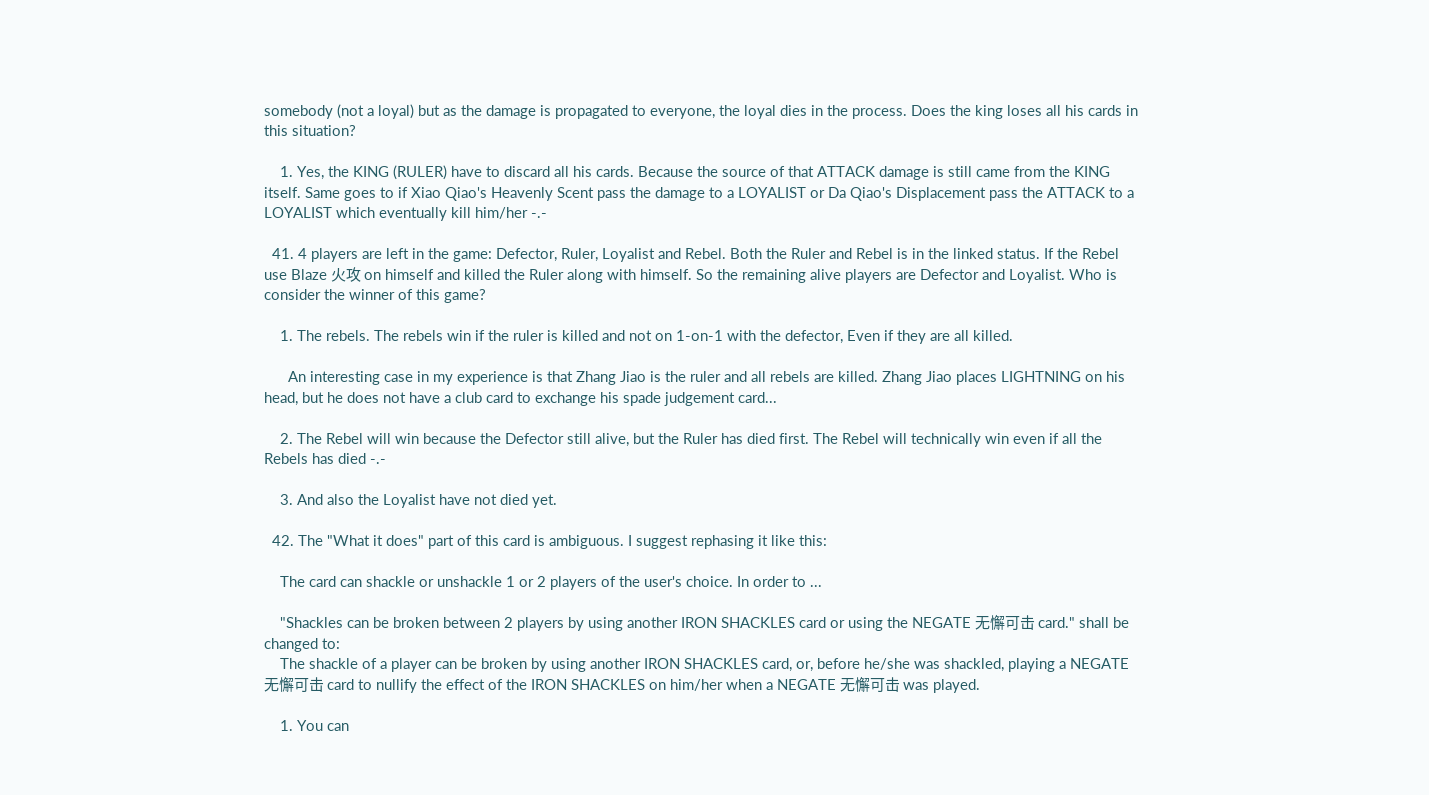somebody (not a loyal) but as the damage is propagated to everyone, the loyal dies in the process. Does the king loses all his cards in this situation?

    1. Yes, the KING (RULER) have to discard all his cards. Because the source of that ATTACK damage is still came from the KING itself. Same goes to if Xiao Qiao's Heavenly Scent pass the damage to a LOYALIST or Da Qiao's Displacement pass the ATTACK to a LOYALIST which eventually kill him/her -.-

  41. 4 players are left in the game: Defector, Ruler, Loyalist and Rebel. Both the Ruler and Rebel is in the linked status. If the Rebel use Blaze 火攻 on himself and killed the Ruler along with himself. So the remaining alive players are Defector and Loyalist. Who is consider the winner of this game?

    1. The rebels. The rebels win if the ruler is killed and not on 1-on-1 with the defector, Even if they are all killed.

      An interesting case in my experience is that Zhang Jiao is the ruler and all rebels are killed. Zhang Jiao places LIGHTNING on his head, but he does not have a club card to exchange his spade judgement card...

    2. The Rebel will win because the Defector still alive, but the Ruler has died first. The Rebel will technically win even if all the Rebels has died -.-

    3. And also the Loyalist have not died yet.

  42. The "What it does" part of this card is ambiguous. I suggest rephasing it like this:

    The card can shackle or unshackle 1 or 2 players of the user's choice. In order to ...

    "Shackles can be broken between 2 players by using another IRON SHACKLES card or using the NEGATE 无懈可击 card." shall be changed to:
    The shackle of a player can be broken by using another IRON SHACKLES card, or, before he/she was shackled, playing a NEGATE 无懈可击 card to nullify the effect of the IRON SHACKLES on him/her when a NEGATE 无懈可击 was played.

    1. You can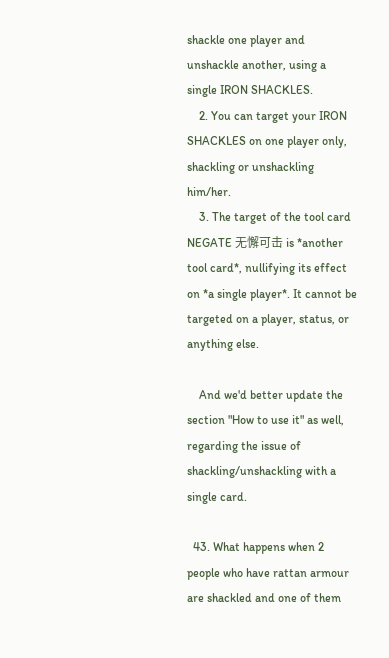shackle one player and unshackle another, using a single IRON SHACKLES.
    2. You can target your IRON SHACKLES on one player only, shackling or unshackling him/her.
    3. The target of the tool card NEGATE 无懈可击 is *another tool card*, nullifying its effect on *a single player*. It cannot be targeted on a player, status, or anything else.

    And we'd better update the section "How to use it" as well, regarding the issue of shackling/unshackling with a single card.

  43. What happens when 2 people who have rattan armour are shackled and one of them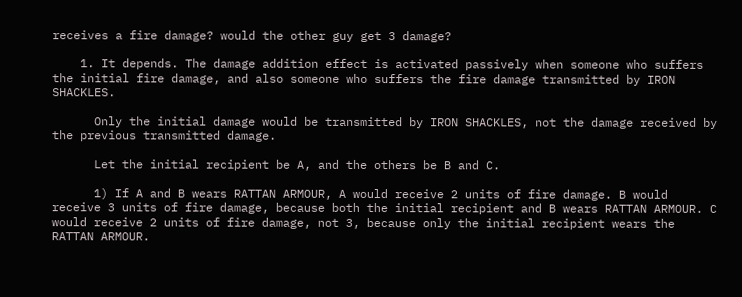receives a fire damage? would the other guy get 3 damage?

    1. It depends. The damage addition effect is activated passively when someone who suffers the initial fire damage, and also someone who suffers the fire damage transmitted by IRON SHACKLES.

      Only the initial damage would be transmitted by IRON SHACKLES, not the damage received by the previous transmitted damage.

      Let the initial recipient be A, and the others be B and C.

      1) If A and B wears RATTAN ARMOUR, A would receive 2 units of fire damage. B would receive 3 units of fire damage, because both the initial recipient and B wears RATTAN ARMOUR. C would receive 2 units of fire damage, not 3, because only the initial recipient wears the RATTAN ARMOUR.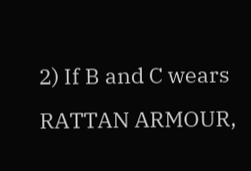2) If B and C wears RATTAN ARMOUR,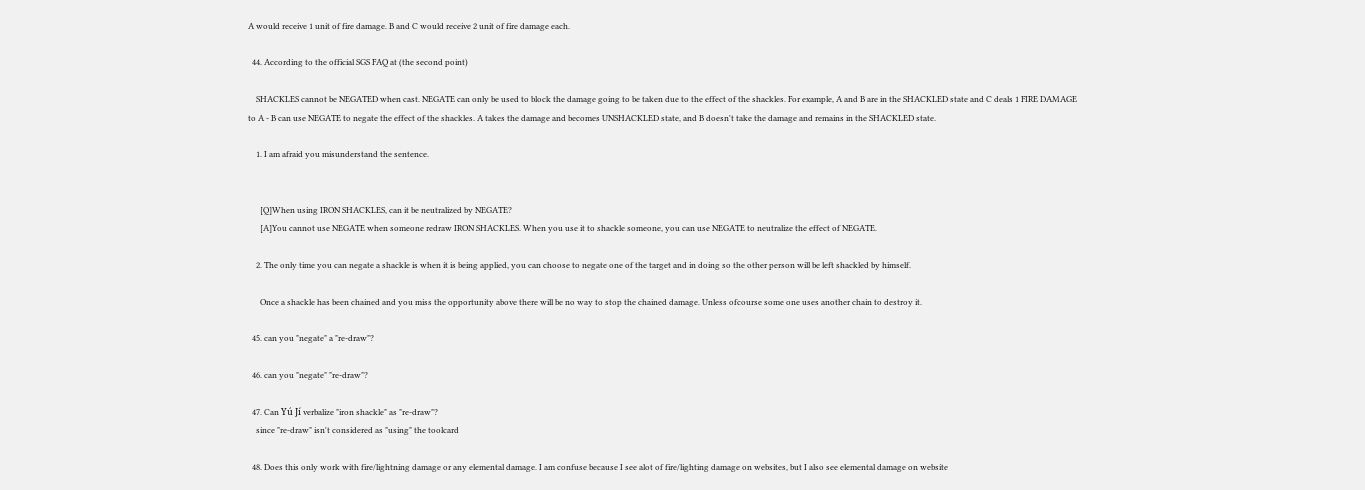A would receive 1 unit of fire damage. B and C would receive 2 unit of fire damage each.

  44. According to the official SGS FAQ at (the second point)

    SHACKLES cannot be NEGATED when cast. NEGATE can only be used to block the damage going to be taken due to the effect of the shackles. For example, A and B are in the SHACKLED state and C deals 1 FIRE DAMAGE to A - B can use NEGATE to negate the effect of the shackles. A takes the damage and becomes UNSHACKLED state, and B doesn't take the damage and remains in the SHACKLED state.

    1. I am afraid you misunderstand the sentence.


      [Q]When using IRON SHACKLES, can it be neutralized by NEGATE?
      [A]You cannot use NEGATE when someone redraw IRON SHACKLES. When you use it to shackle someone, you can use NEGATE to neutralize the effect of NEGATE.

    2. The only time you can negate a shackle is when it is being applied, you can choose to negate one of the target and in doing so the other person will be left shackled by himself.

      Once a shackle has been chained and you miss the opportunity above there will be no way to stop the chained damage. Unless ofcourse some one uses another chain to destroy it.

  45. can you "negate" a "re-draw"?

  46. can you "negate" "re-draw"?

  47. Can Yú Jí verbalize "iron shackle" as "re-draw"?
    since "re-draw" isn't considered as "using" the toolcard

  48. Does this only work with fire/lightning damage or any elemental damage. I am confuse because I see alot of fire/lighting damage on websites, but I also see elemental damage on website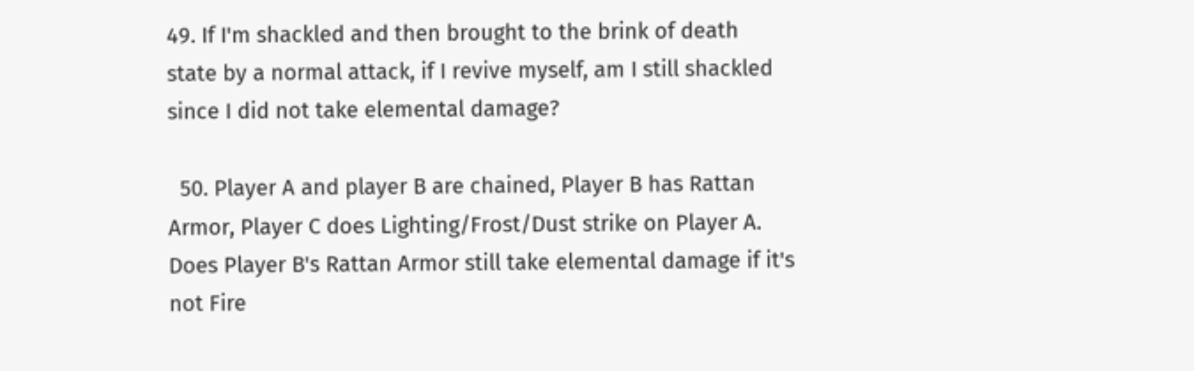49. If I'm shackled and then brought to the brink of death state by a normal attack, if I revive myself, am I still shackled since I did not take elemental damage?

  50. Player A and player B are chained, Player B has Rattan Armor, Player C does Lighting/Frost/Dust strike on Player A. Does Player B's Rattan Armor still take elemental damage if it's not Fire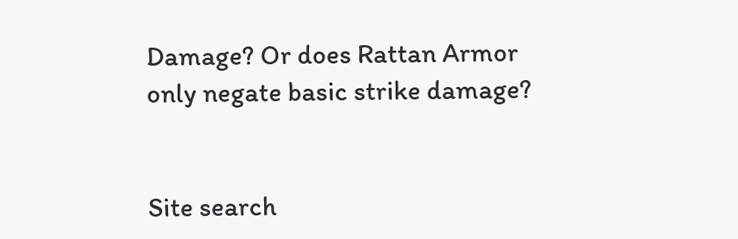Damage? Or does Rattan Armor only negate basic strike damage?


Site search